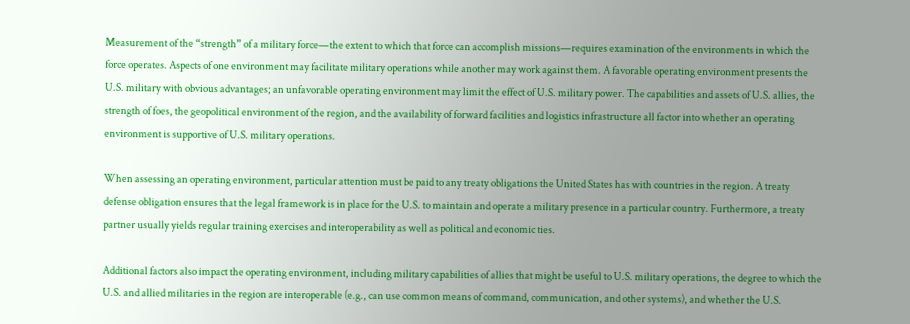Measurement of the “strength” of a military force—the extent to which that force can accomplish missions—requires examination of the environments in which the force operates. Aspects of one environment may facilitate military operations while another may work against them. A favorable operating environment presents the U.S. military with obvious advantages; an unfavorable operating environment may limit the effect of U.S. military power. The capabilities and assets of U.S. allies, the strength of foes, the geopolitical environment of the region, and the availability of forward facilities and logistics infrastructure all factor into whether an operating environment is supportive of U.S. military operations.

When assessing an operating environment, particular attention must be paid to any treaty obligations the United States has with countries in the region. A treaty defense obligation ensures that the legal framework is in place for the U.S. to maintain and operate a military presence in a particular country. Furthermore, a treaty partner usually yields regular training exercises and interoperability as well as political and economic ties.

Additional factors also impact the operating environment, including military capabilities of allies that might be useful to U.S. military operations, the degree to which the U.S. and allied militaries in the region are interoperable (e.g., can use common means of command, communication, and other systems), and whether the U.S.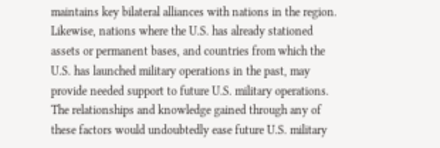maintains key bilateral alliances with nations in the region. Likewise, nations where the U.S. has already stationed assets or permanent bases, and countries from which the U.S. has launched military operations in the past, may provide needed support to future U.S. military operations. The relationships and knowledge gained through any of these factors would undoubtedly ease future U.S. military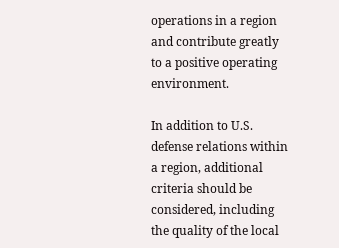operations in a region and contribute greatly to a positive operating environment.

In addition to U.S. defense relations within a region, additional criteria should be considered, including the quality of the local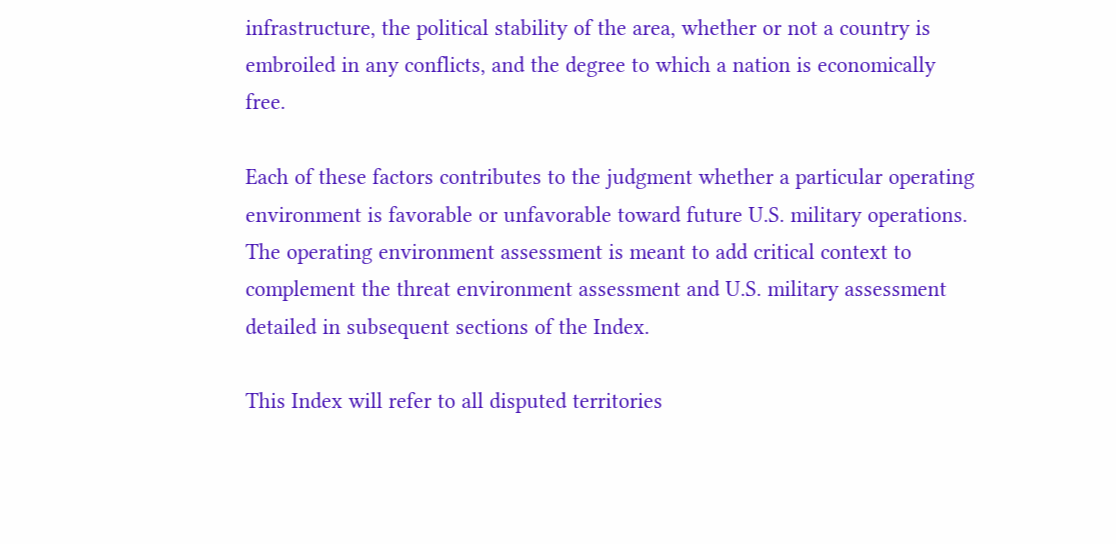infrastructure, the political stability of the area, whether or not a country is embroiled in any conflicts, and the degree to which a nation is economically free.

Each of these factors contributes to the judgment whether a particular operating environment is favorable or unfavorable toward future U.S. military operations. The operating environment assessment is meant to add critical context to complement the threat environment assessment and U.S. military assessment detailed in subsequent sections of the Index.

This Index will refer to all disputed territories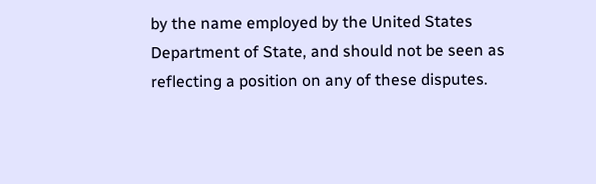by the name employed by the United States Department of State, and should not be seen as reflecting a position on any of these disputes.